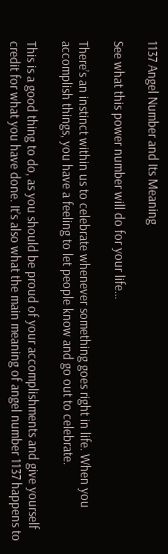1137 Angel Number and Its Meaning

See what this power number will do for your life…

There’s an instinct within us to celebrate whenever something goes right in life. When you accomplish things, you have a feeling to let people know and go out to celebrate.

This is a good thing to do, as you should be proud of your accomplishments and give yourself credit for what you have done. It’s also what the main meaning of angel number 1137 happens to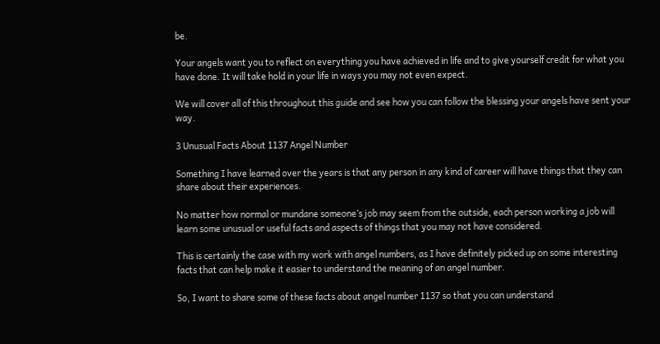be.

Your angels want you to reflect on everything you have achieved in life and to give yourself credit for what you have done. It will take hold in your life in ways you may not even expect.

We will cover all of this throughout this guide and see how you can follow the blessing your angels have sent your way.

3 Unusual Facts About 1137 Angel Number

Something I have learned over the years is that any person in any kind of career will have things that they can share about their experiences.

No matter how normal or mundane someone’s job may seem from the outside, each person working a job will learn some unusual or useful facts and aspects of things that you may not have considered.

This is certainly the case with my work with angel numbers, as I have definitely picked up on some interesting facts that can help make it easier to understand the meaning of an angel number.

So, I want to share some of these facts about angel number 1137 so that you can understand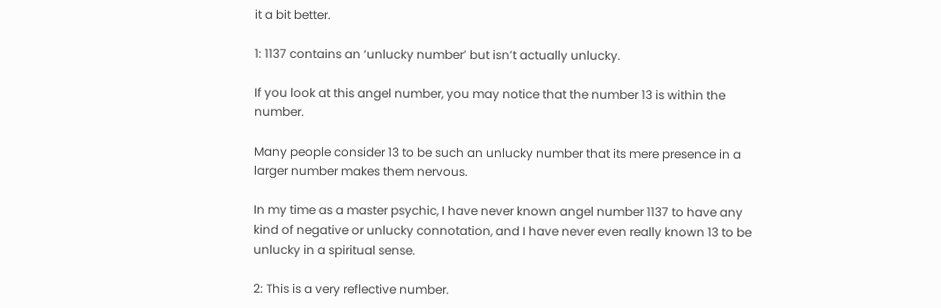it a bit better.

1: 1137 contains an ‘unlucky number’ but isn’t actually unlucky.

If you look at this angel number, you may notice that the number 13 is within the number.

Many people consider 13 to be such an unlucky number that its mere presence in a larger number makes them nervous.

In my time as a master psychic, I have never known angel number 1137 to have any kind of negative or unlucky connotation, and I have never even really known 13 to be unlucky in a spiritual sense.

2: This is a very reflective number.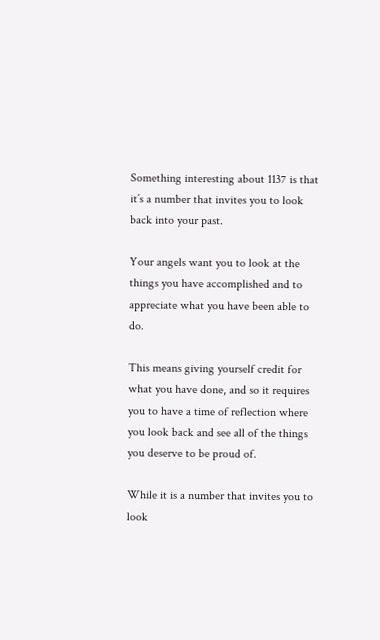Something interesting about 1137 is that it’s a number that invites you to look back into your past.

Your angels want you to look at the things you have accomplished and to appreciate what you have been able to do.

This means giving yourself credit for what you have done, and so it requires you to have a time of reflection where you look back and see all of the things you deserve to be proud of.

While it is a number that invites you to look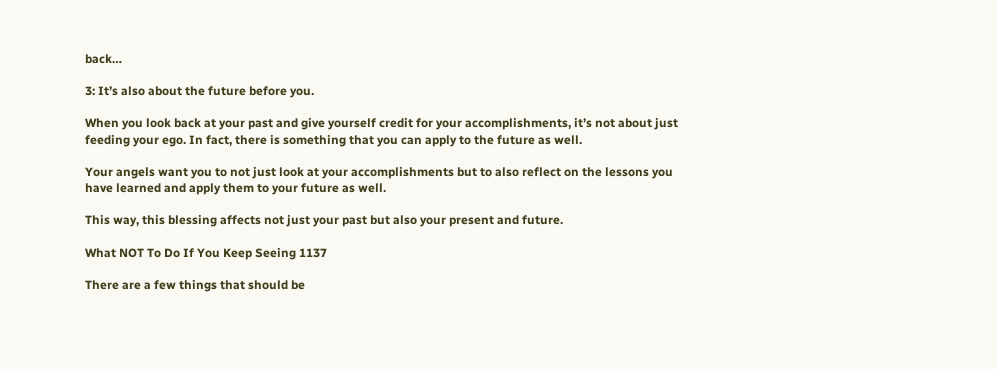back…

3: It’s also about the future before you.

When you look back at your past and give yourself credit for your accomplishments, it’s not about just feeding your ego. In fact, there is something that you can apply to the future as well.

Your angels want you to not just look at your accomplishments but to also reflect on the lessons you have learned and apply them to your future as well.

This way, this blessing affects not just your past but also your present and future.

What NOT To Do If You Keep Seeing 1137

There are a few things that should be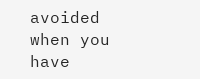avoided when you have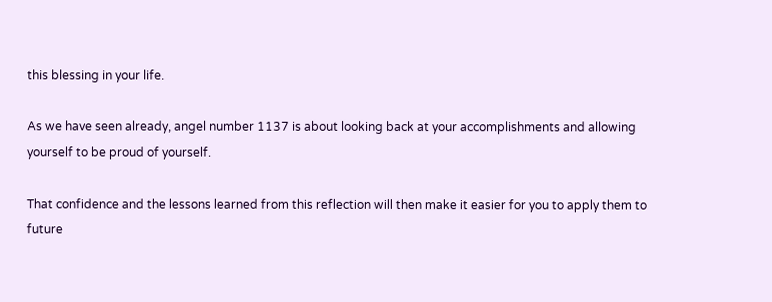this blessing in your life.

As we have seen already, angel number 1137 is about looking back at your accomplishments and allowing yourself to be proud of yourself.

That confidence and the lessons learned from this reflection will then make it easier for you to apply them to future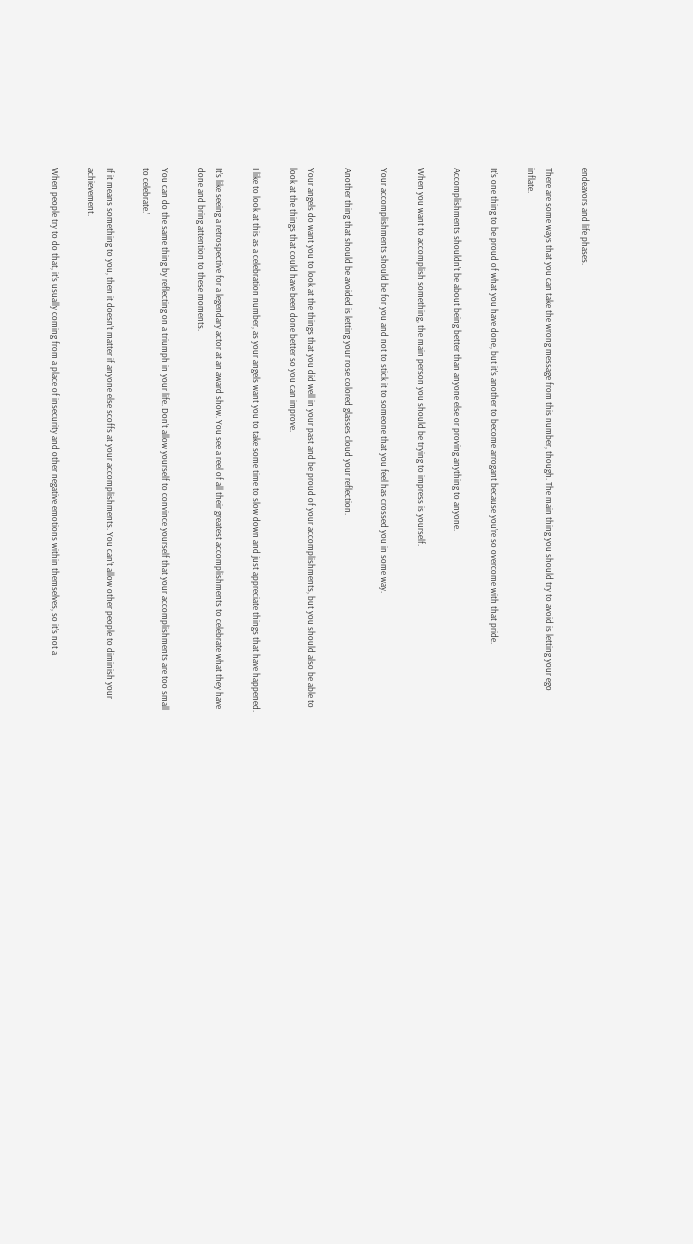endeavors and life phases.

There are some ways that you can take the wrong message from this number, though. The main thing you should try to avoid is letting your ego inflate.

It’s one thing to be proud of what you have done, but it’s another to become arrogant because you’re so overcome with that pride.

Accomplishments shouldn’t be about being better than anyone else or proving anything to anyone.

When you want to accomplish something, the main person you should be trying to impress is yourself.

Your accomplishments should be for you and not to stick it to someone that you feel has crossed you in some way.

Another thing that should be avoided is letting your rose colored glasses cloud your reflection.

Your angels do want you to look at the things that you did well in your past and be proud of your accomplishments, but you should also be able to look at the things that could have been done better so you can improve.

I like to look at this as a celebration number, as your angels want you to take some time to slow down and just appreciate things that have happened.

It’s like seeing a retrospective for a legendary actor at an award show. You see a reel of all their greatest accomplishments to celebrate what they have done and bring attention to these moments.

You can do the same thing by reflecting on a triumph in your life. Don’t allow yourself to convince yourself that your accomplishments are too small to celebrate.’

If it means something to you, then it doesn’t matter if anyone else scoffs at your accomplishments. You can’t allow other people to diminish your achievement.

When people try to do that, it’s usually coming from a place of insecurity and other negative emotions within themselves, so it’s not a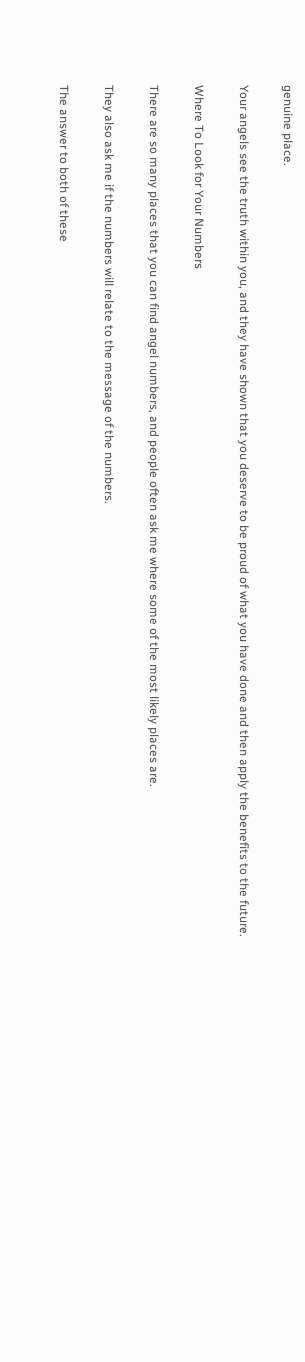genuine place.

Your angels see the truth within you, and they have shown that you deserve to be proud of what you have done and then apply the benefits to the future.

Where To Look for Your Numbers

There are so many places that you can find angel numbers, and people often ask me where some of the most likely places are.

They also ask me if the numbers will relate to the message of the numbers.

The answer to both of these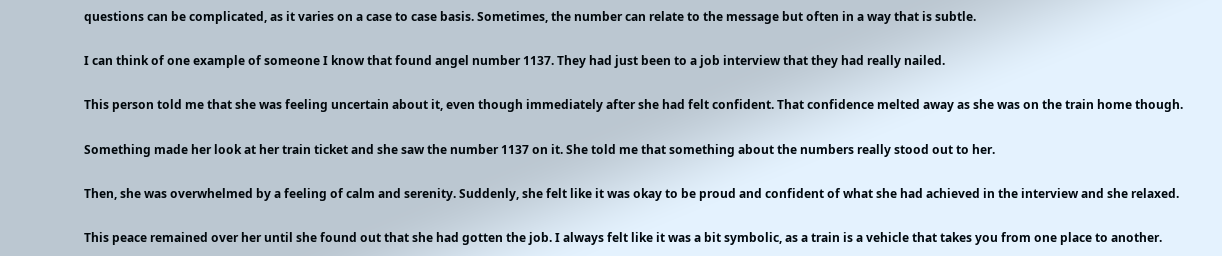questions can be complicated, as it varies on a case to case basis. Sometimes, the number can relate to the message but often in a way that is subtle.

I can think of one example of someone I know that found angel number 1137. They had just been to a job interview that they had really nailed.

This person told me that she was feeling uncertain about it, even though immediately after she had felt confident. That confidence melted away as she was on the train home though.

Something made her look at her train ticket and she saw the number 1137 on it. She told me that something about the numbers really stood out to her.

Then, she was overwhelmed by a feeling of calm and serenity. Suddenly, she felt like it was okay to be proud and confident of what she had achieved in the interview and she relaxed.

This peace remained over her until she found out that she had gotten the job. I always felt like it was a bit symbolic, as a train is a vehicle that takes you from one place to another.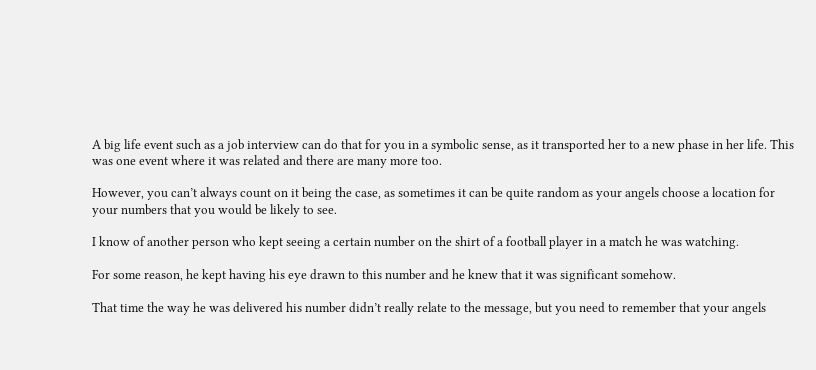A big life event such as a job interview can do that for you in a symbolic sense, as it transported her to a new phase in her life. This was one event where it was related and there are many more too.

However, you can’t always count on it being the case, as sometimes it can be quite random as your angels choose a location for your numbers that you would be likely to see.

I know of another person who kept seeing a certain number on the shirt of a football player in a match he was watching.

For some reason, he kept having his eye drawn to this number and he knew that it was significant somehow.

That time the way he was delivered his number didn’t really relate to the message, but you need to remember that your angels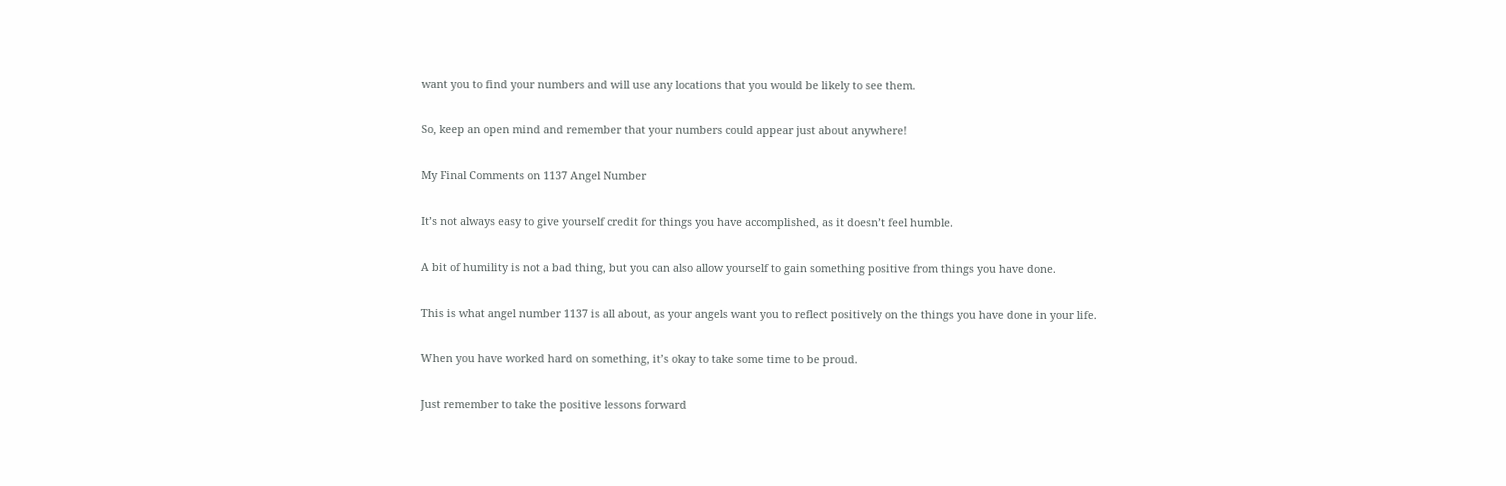want you to find your numbers and will use any locations that you would be likely to see them.

So, keep an open mind and remember that your numbers could appear just about anywhere!

My Final Comments on 1137 Angel Number

It’s not always easy to give yourself credit for things you have accomplished, as it doesn’t feel humble.

A bit of humility is not a bad thing, but you can also allow yourself to gain something positive from things you have done.

This is what angel number 1137 is all about, as your angels want you to reflect positively on the things you have done in your life.

When you have worked hard on something, it’s okay to take some time to be proud.

Just remember to take the positive lessons forward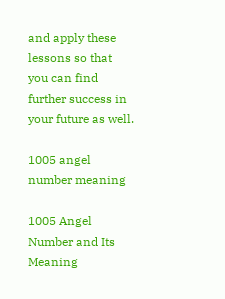and apply these lessons so that you can find further success in your future as well.

1005 angel number meaning

1005 Angel Number and Its Meaning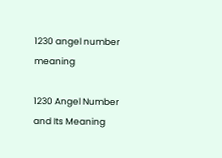1230 angel number meaning

1230 Angel Number and Its Meaning